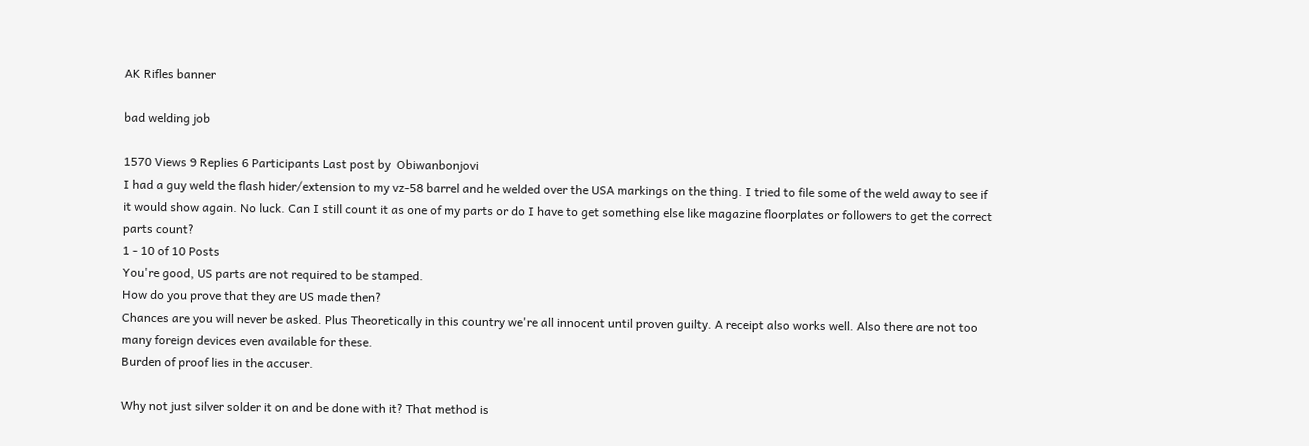AK Rifles banner

bad welding job

1570 Views 9 Replies 6 Participants Last post by  Obiwanbonjovi
I had a guy weld the flash hider/extension to my vz-58 barrel and he welded over the USA markings on the thing. I tried to file some of the weld away to see if it would show again. No luck. Can I still count it as one of my parts or do I have to get something else like magazine floorplates or followers to get the correct parts count?
1 - 10 of 10 Posts
You're good, US parts are not required to be stamped.
How do you prove that they are US made then?
Chances are you will never be asked. Plus Theoretically in this country we're all innocent until proven guilty. A receipt also works well. Also there are not too many foreign devices even available for these.
Burden of proof lies in the accuser.

Why not just silver solder it on and be done with it? That method is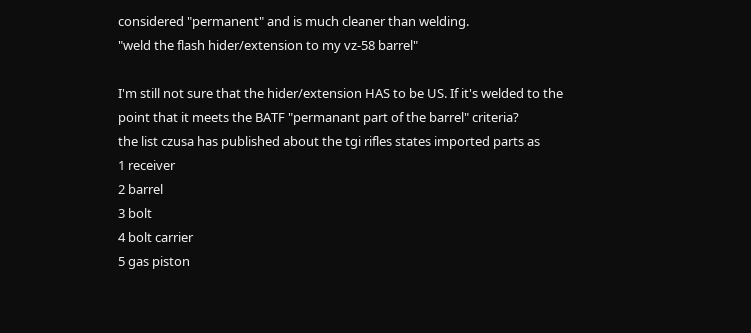considered "permanent" and is much cleaner than welding.
"weld the flash hider/extension to my vz-58 barrel"

I'm still not sure that the hider/extension HAS to be US. If it's welded to the point that it meets the BATF "permanant part of the barrel" criteria?
the list czusa has published about the tgi rifles states imported parts as
1 receiver
2 barrel
3 bolt
4 bolt carrier
5 gas piston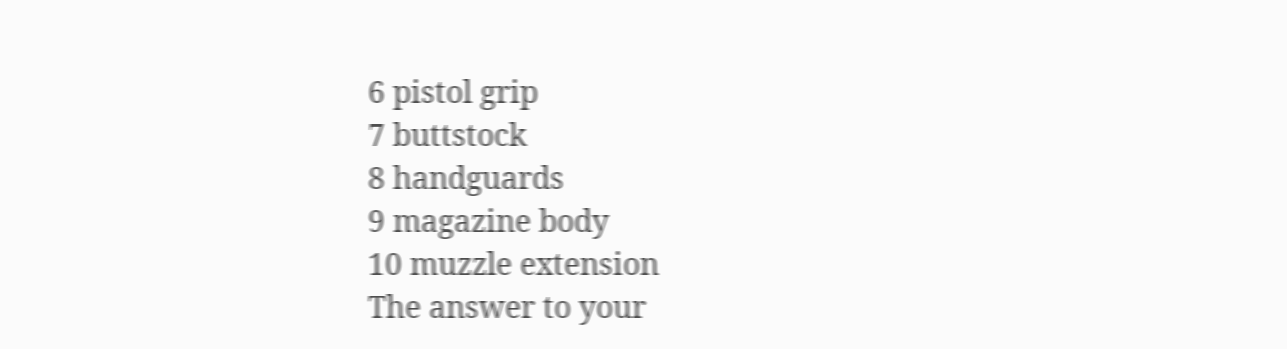6 pistol grip
7 buttstock
8 handguards
9 magazine body
10 muzzle extension
The answer to your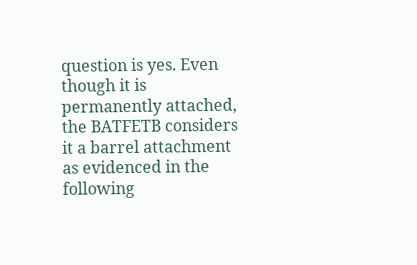question is yes. Even though it is permanently attached, the BATFETB considers it a barrel attachment as evidenced in the following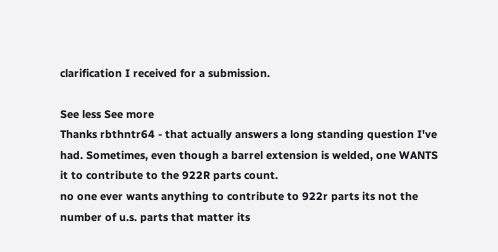clarification I received for a submission.

See less See more
Thanks rbthntr64 - that actually answers a long standing question I've had. Sometimes, even though a barrel extension is welded, one WANTS it to contribute to the 922R parts count.
no one ever wants anything to contribute to 922r parts its not the number of u.s. parts that matter its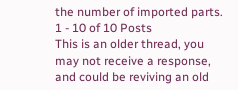the number of imported parts.
1 - 10 of 10 Posts
This is an older thread, you may not receive a response, and could be reviving an old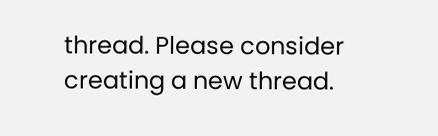thread. Please consider creating a new thread.